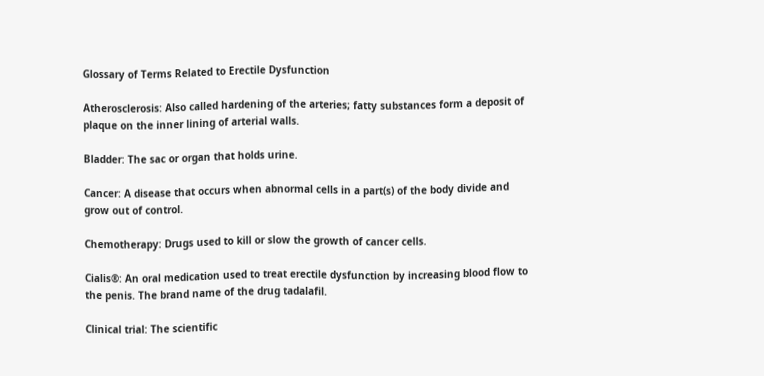Glossary of Terms Related to Erectile Dysfunction

Atherosclerosis: Also called hardening of the arteries; fatty substances form a deposit of plaque on the inner lining of arterial walls.

Bladder: The sac or organ that holds urine.

Cancer: A disease that occurs when abnormal cells in a part(s) of the body divide and grow out of control.

Chemotherapy: Drugs used to kill or slow the growth of cancer cells.

Cialis®: An oral medication used to treat erectile dysfunction by increasing blood flow to the penis. The brand name of the drug tadalafil.

Clinical trial: The scientific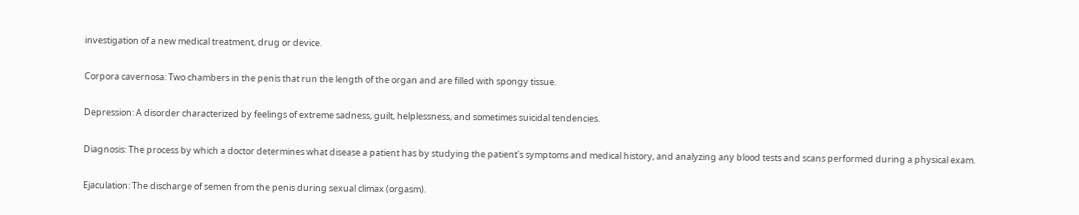investigation of a new medical treatment, drug or device.

Corpora cavernosa: Two chambers in the penis that run the length of the organ and are filled with spongy tissue.

Depression: A disorder characterized by feelings of extreme sadness, guilt, helplessness, and sometimes suicidal tendencies.

Diagnosis: The process by which a doctor determines what disease a patient has by studying the patient's symptoms and medical history, and analyzing any blood tests and scans performed during a physical exam.

Ejaculation: The discharge of semen from the penis during sexual climax (orgasm).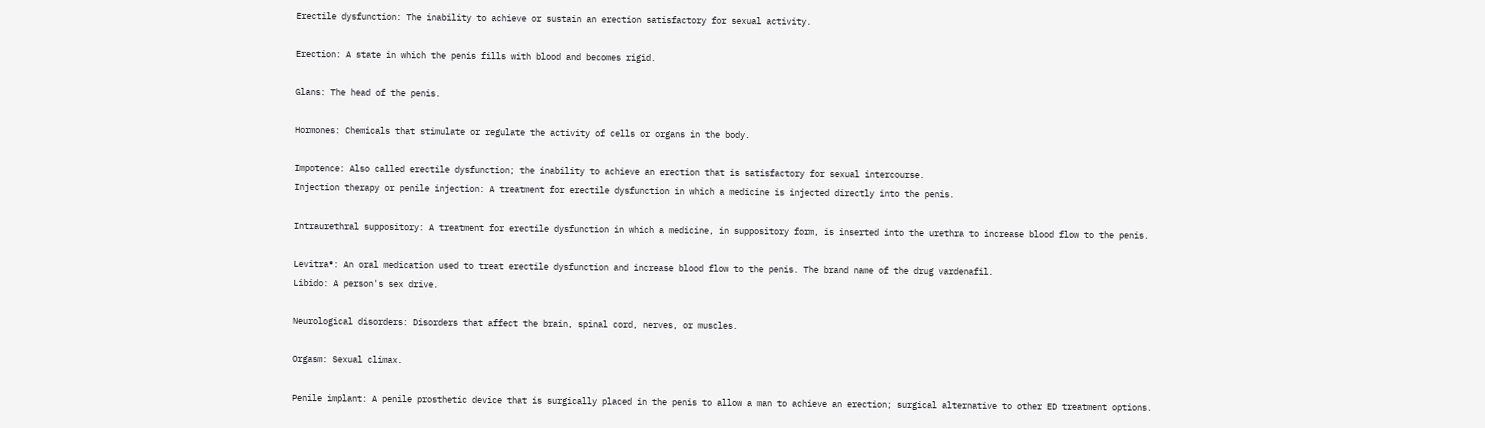Erectile dysfunction: The inability to achieve or sustain an erection satisfactory for sexual activity.

Erection: A state in which the penis fills with blood and becomes rigid.

Glans: The head of the penis.

Hormones: Chemicals that stimulate or regulate the activity of cells or organs in the body.

Impotence: Also called erectile dysfunction; the inability to achieve an erection that is satisfactory for sexual intercourse.
Injection therapy or penile injection: A treatment for erectile dysfunction in which a medicine is injected directly into the penis.

Intraurethral suppository: A treatment for erectile dysfunction in which a medicine, in suppository form, is inserted into the urethra to increase blood flow to the penis.

Levitra®: An oral medication used to treat erectile dysfunction and increase blood flow to the penis. The brand name of the drug vardenafil.
Libido: A person's sex drive.

Neurological disorders: Disorders that affect the brain, spinal cord, nerves, or muscles.

Orgasm: Sexual climax.

Penile implant: A penile prosthetic device that is surgically placed in the penis to allow a man to achieve an erection; surgical alternative to other ED treatment options.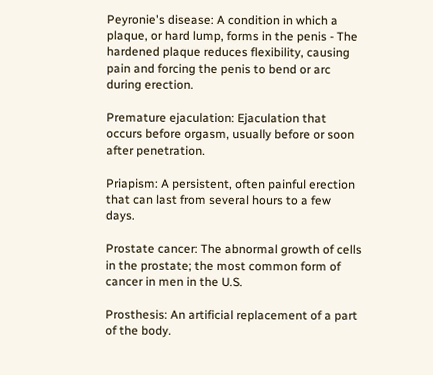Peyronie's disease: A condition in which a plaque, or hard lump, forms in the penis - The hardened plaque reduces flexibility, causing pain and forcing the penis to bend or arc during erection.

Premature ejaculation: Ejaculation that occurs before orgasm, usually before or soon after penetration.

Priapism: A persistent, often painful erection that can last from several hours to a few days.

Prostate cancer: The abnormal growth of cells in the prostate; the most common form of cancer in men in the U.S.

Prosthesis: An artificial replacement of a part of the body.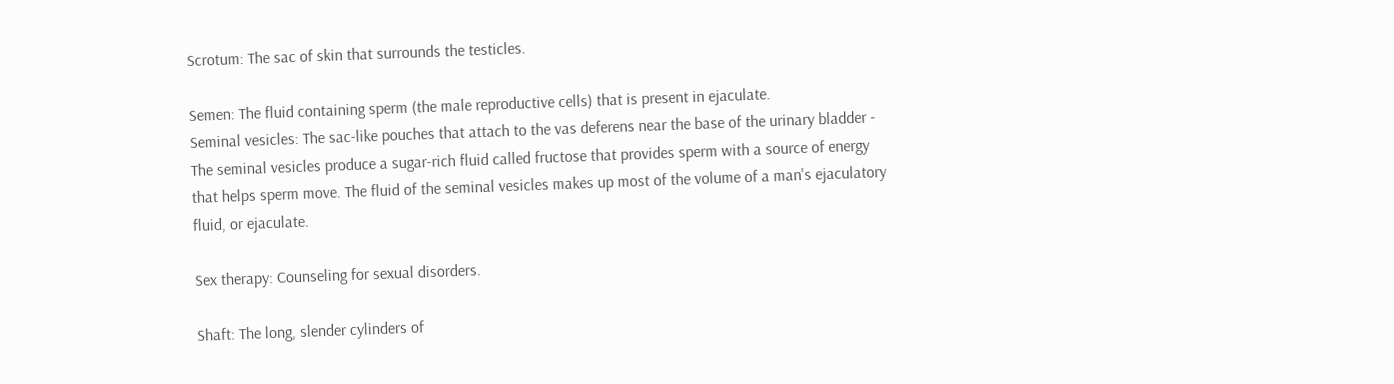Scrotum: The sac of skin that surrounds the testicles.

Semen: The fluid containing sperm (the male reproductive cells) that is present in ejaculate.
Seminal vesicles: The sac-like pouches that attach to the vas deferens near the base of the urinary bladder - The seminal vesicles produce a sugar-rich fluid called fructose that provides sperm with a source of energy that helps sperm move. The fluid of the seminal vesicles makes up most of the volume of a man's ejaculatory fluid, or ejaculate.

Sex therapy: Counseling for sexual disorders.

Shaft: The long, slender cylinders of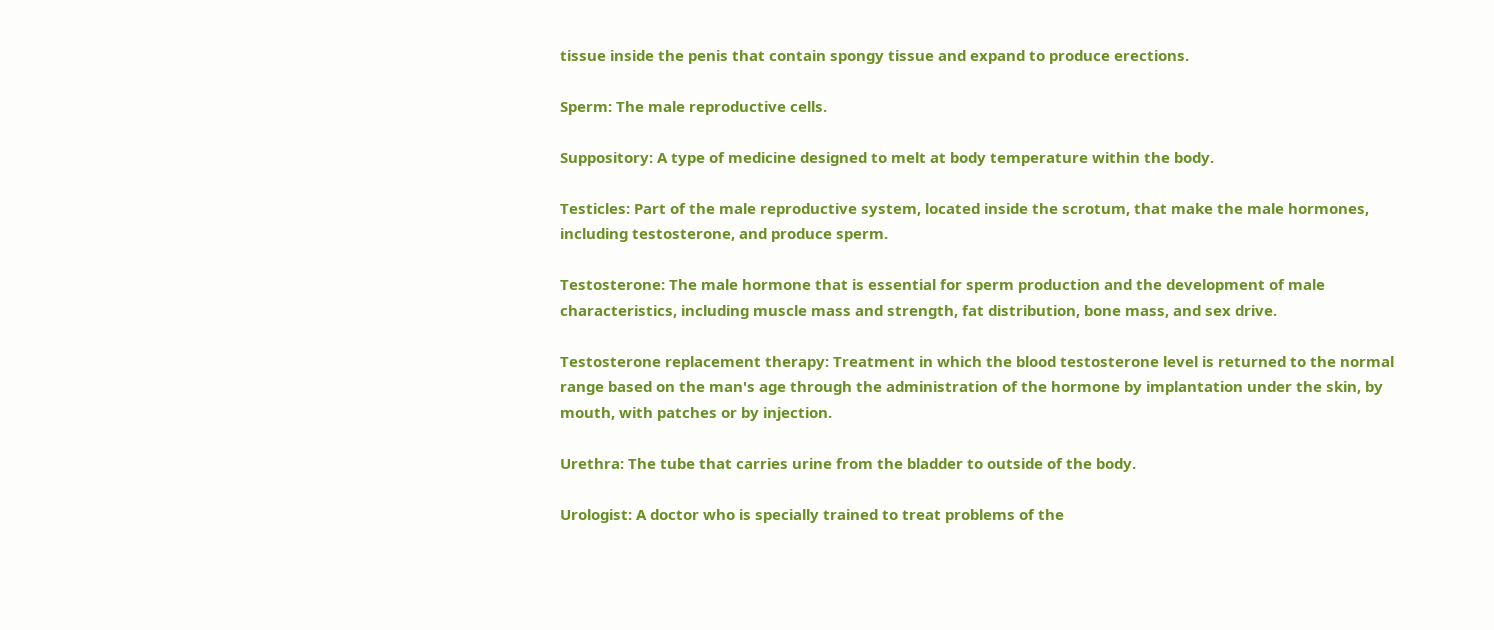tissue inside the penis that contain spongy tissue and expand to produce erections.

Sperm: The male reproductive cells.

Suppository: A type of medicine designed to melt at body temperature within the body.

Testicles: Part of the male reproductive system, located inside the scrotum, that make the male hormones, including testosterone, and produce sperm.

Testosterone: The male hormone that is essential for sperm production and the development of male characteristics, including muscle mass and strength, fat distribution, bone mass, and sex drive.

Testosterone replacement therapy: Treatment in which the blood testosterone level is returned to the normal range based on the man's age through the administration of the hormone by implantation under the skin, by mouth, with patches or by injection.

Urethra: The tube that carries urine from the bladder to outside of the body.

Urologist: A doctor who is specially trained to treat problems of the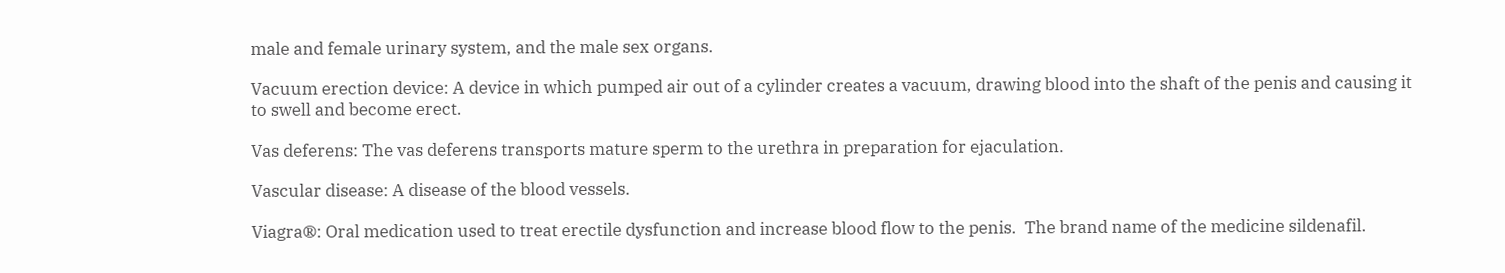male and female urinary system, and the male sex organs.

Vacuum erection device: A device in which pumped air out of a cylinder creates a vacuum, drawing blood into the shaft of the penis and causing it to swell and become erect.

Vas deferens: The vas deferens transports mature sperm to the urethra in preparation for ejaculation.

Vascular disease: A disease of the blood vessels.

Viagra®: Oral medication used to treat erectile dysfunction and increase blood flow to the penis.  The brand name of the medicine sildenafil.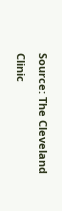Source: The Cleveland Clinic